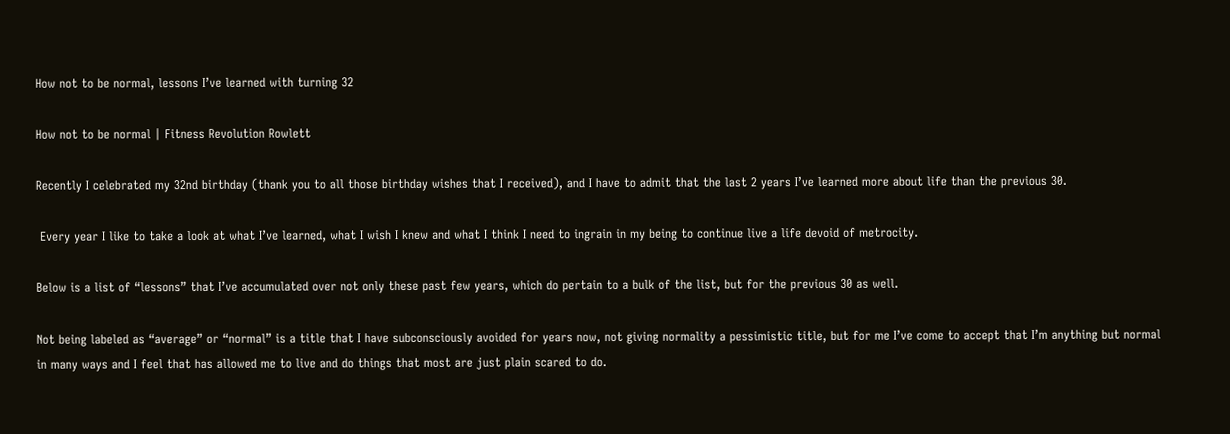How not to be normal, lessons I’ve learned with turning 32

How not to be normal | Fitness Revolution Rowlett

Recently I celebrated my 32nd birthday (thank you to all those birthday wishes that I received), and I have to admit that the last 2 years I’ve learned more about life than the previous 30.

 Every year I like to take a look at what I’ve learned, what I wish I knew and what I think I need to ingrain in my being to continue live a life devoid of metrocity.

Below is a list of “lessons” that I’ve accumulated over not only these past few years, which do pertain to a bulk of the list, but for the previous 30 as well.

Not being labeled as “average” or “normal” is a title that I have subconsciously avoided for years now, not giving normality a pessimistic title, but for me I’ve come to accept that I’m anything but normal in many ways and I feel that has allowed me to live and do things that most are just plain scared to do.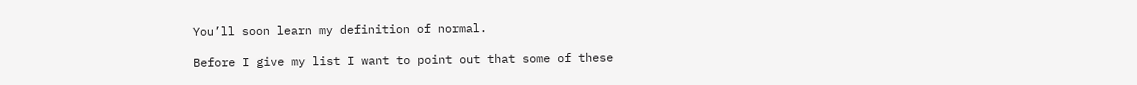You’ll soon learn my definition of normal.

Before I give my list I want to point out that some of these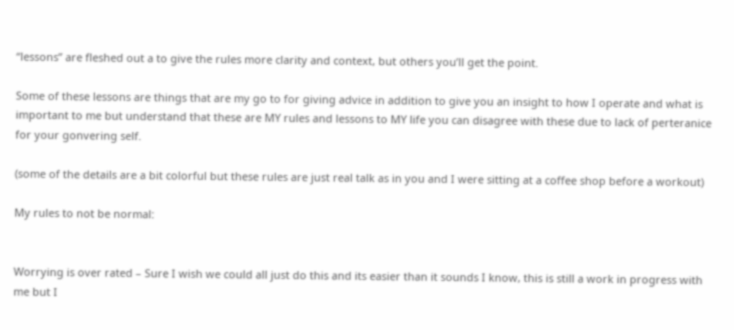“lessons” are fleshed out a to give the rules more clarity and context, but others you’ll get the point.

Some of these lessons are things that are my go to for giving advice in addition to give you an insight to how I operate and what is important to me but understand that these are MY rules and lessons to MY life you can disagree with these due to lack of perteranice for your gonvering self.

(some of the details are a bit colorful but these rules are just real talk as in you and I were sitting at a coffee shop before a workout)

My rules to not be normal:


Worrying is over rated – Sure I wish we could all just do this and its easier than it sounds I know, this is still a work in progress with  me but I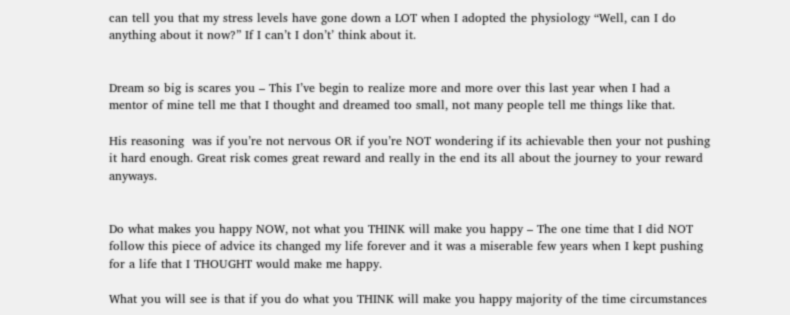can tell you that my stress levels have gone down a LOT when I adopted the physiology “Well, can I do anything about it now?” If I can’t I don’t’ think about it.


Dream so big is scares you – This I’ve begin to realize more and more over this last year when I had a mentor of mine tell me that I thought and dreamed too small, not many people tell me things like that.

His reasoning  was if you’re not nervous OR if you’re NOT wondering if its achievable then your not pushing it hard enough. Great risk comes great reward and really in the end its all about the journey to your reward anyways.


Do what makes you happy NOW, not what you THINK will make you happy – The one time that I did NOT follow this piece of advice its changed my life forever and it was a miserable few years when I kept pushing for a life that I THOUGHT would make me happy.

What you will see is that if you do what you THINK will make you happy majority of the time circumstances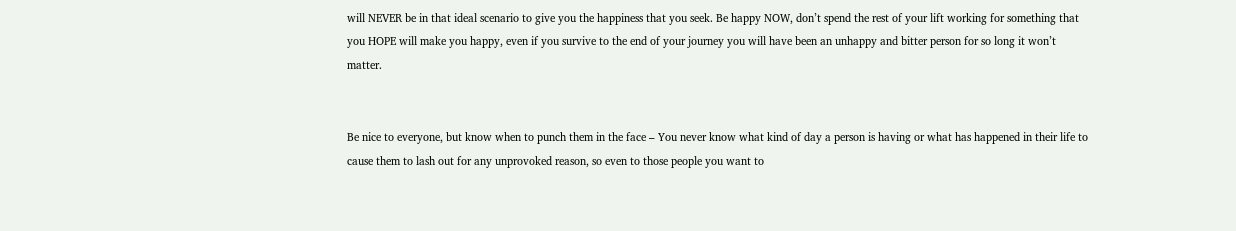will NEVER be in that ideal scenario to give you the happiness that you seek. Be happy NOW, don’t spend the rest of your lift working for something that you HOPE will make you happy, even if you survive to the end of your journey you will have been an unhappy and bitter person for so long it won’t matter.


Be nice to everyone, but know when to punch them in the face – You never know what kind of day a person is having or what has happened in their life to cause them to lash out for any unprovoked reason, so even to those people you want to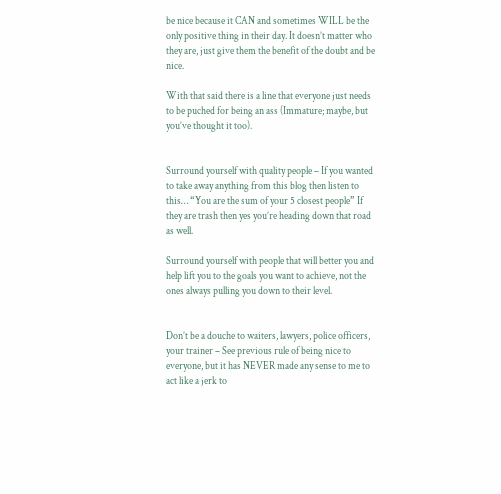be nice because it CAN and sometimes WILL be the only positive thing in their day. It doesn’t matter who they are, just give them the benefit of the doubt and be nice.

With that said there is a line that everyone just needs to be puched for being an ass (Immature; maybe, but you’ve thought it too).


Surround yourself with quality people – If you wanted to take away anything from this blog then listen to this… “You are the sum of your 5 closest people” If they are trash then yes you’re heading down that road as well.

Surround yourself with people that will better you and help lift you to the goals you want to achieve, not the ones always pulling you down to their level.


Don’t be a douche to waiters, lawyers, police officers, your trainer – See previous rule of being nice to everyone, but it has NEVER made any sense to me to act like a jerk to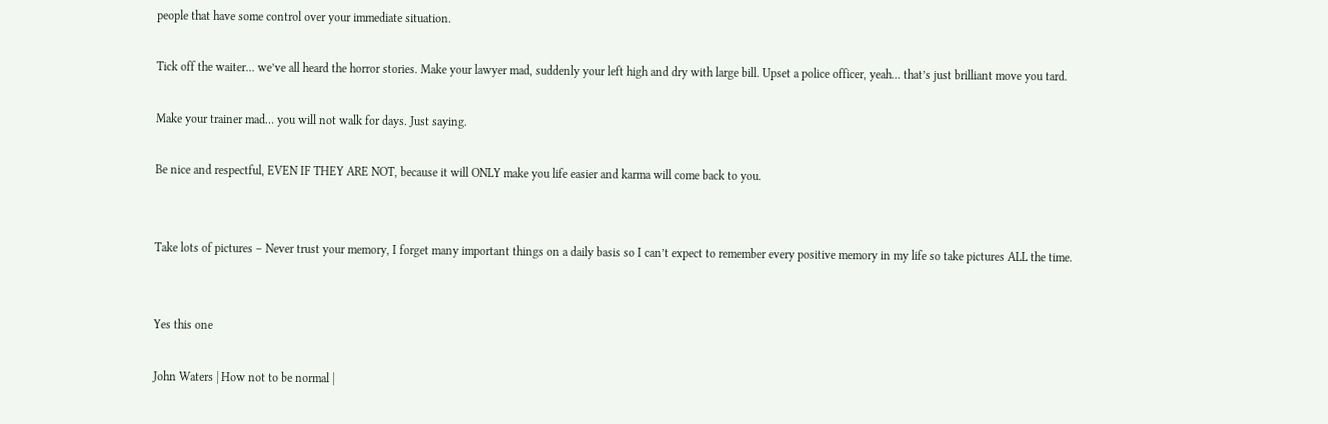people that have some control over your immediate situation.

Tick off the waiter… we’ve all heard the horror stories. Make your lawyer mad, suddenly your left high and dry with large bill. Upset a police officer, yeah… that’s just brilliant move you tard.

Make your trainer mad… you will not walk for days. Just saying.

Be nice and respectful, EVEN IF THEY ARE NOT, because it will ONLY make you life easier and karma will come back to you.


Take lots of pictures – Never trust your memory, I forget many important things on a daily basis so I can’t expect to remember every positive memory in my life so take pictures ALL the time.


Yes this one

John Waters | How not to be normal |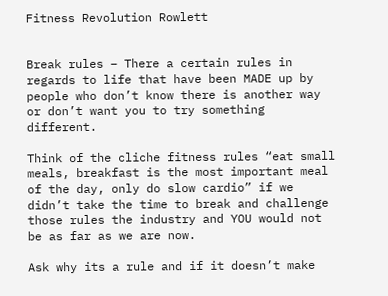Fitness Revolution Rowlett


Break rules – There a certain rules in regards to life that have been MADE up by people who don’t know there is another way or don’t want you to try something different.

Think of the cliche fitness rules “eat small meals, breakfast is the most important meal of the day, only do slow cardio” if we didn’t take the time to break and challenge those rules the industry and YOU would not be as far as we are now.

Ask why its a rule and if it doesn’t make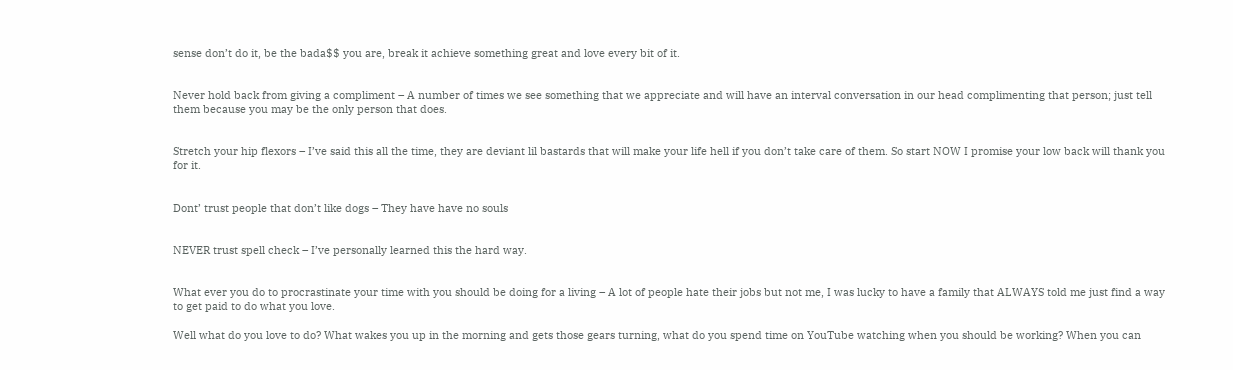sense don’t do it, be the bada$$ you are, break it achieve something great and love every bit of it.


Never hold back from giving a compliment – A number of times we see something that we appreciate and will have an interval conversation in our head complimenting that person; just tell them because you may be the only person that does.


Stretch your hip flexors – I’ve said this all the time, they are deviant lil bastards that will make your life hell if you don’t take care of them. So start NOW I promise your low back will thank you for it.


Dont’ trust people that don’t like dogs – They have have no souls


NEVER trust spell check – I’ve personally learned this the hard way.


What ever you do to procrastinate your time with you should be doing for a living – A lot of people hate their jobs but not me, I was lucky to have a family that ALWAYS told me just find a way to get paid to do what you love.

Well what do you love to do? What wakes you up in the morning and gets those gears turning, what do you spend time on YouTube watching when you should be working? When you can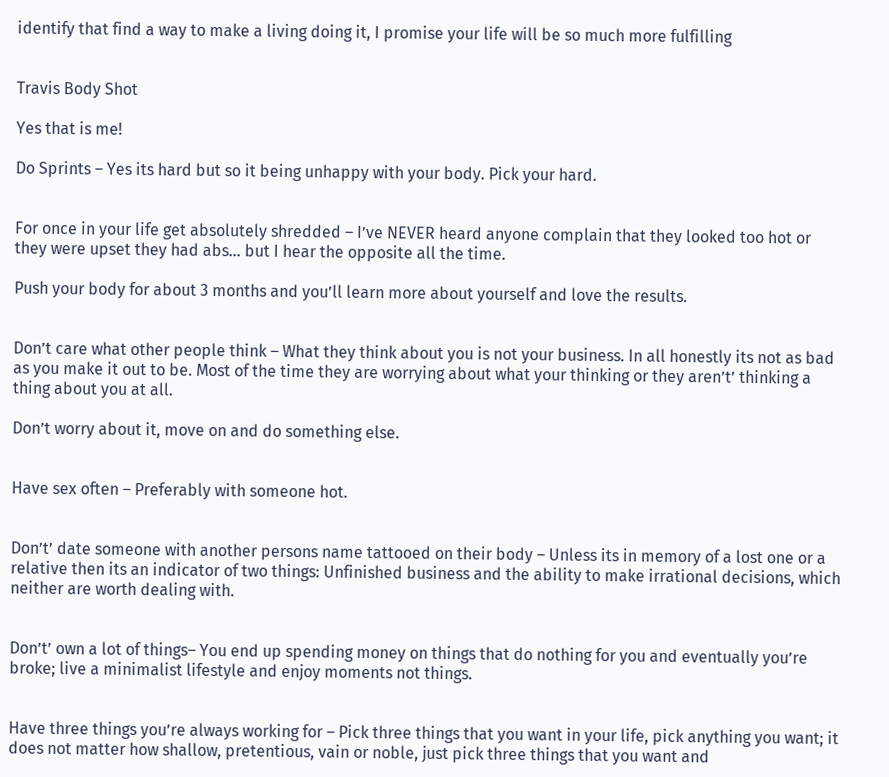identify that find a way to make a living doing it, I promise your life will be so much more fulfilling


Travis Body Shot

Yes that is me!

Do Sprints – Yes its hard but so it being unhappy with your body. Pick your hard.


For once in your life get absolutely shredded – I’ve NEVER heard anyone complain that they looked too hot or they were upset they had abs… but I hear the opposite all the time.

Push your body for about 3 months and you’ll learn more about yourself and love the results.


Don’t care what other people think – What they think about you is not your business. In all honestly its not as bad as you make it out to be. Most of the time they are worrying about what your thinking or they aren’t’ thinking a thing about you at all.

Don’t worry about it, move on and do something else.


Have sex often – Preferably with someone hot.


Don’t’ date someone with another persons name tattooed on their body – Unless its in memory of a lost one or a relative then its an indicator of two things: Unfinished business and the ability to make irrational decisions, which neither are worth dealing with.


Don’t’ own a lot of things– You end up spending money on things that do nothing for you and eventually you’re broke; live a minimalist lifestyle and enjoy moments not things.


Have three things you’re always working for – Pick three things that you want in your life, pick anything you want; it does not matter how shallow, pretentious, vain or noble, just pick three things that you want and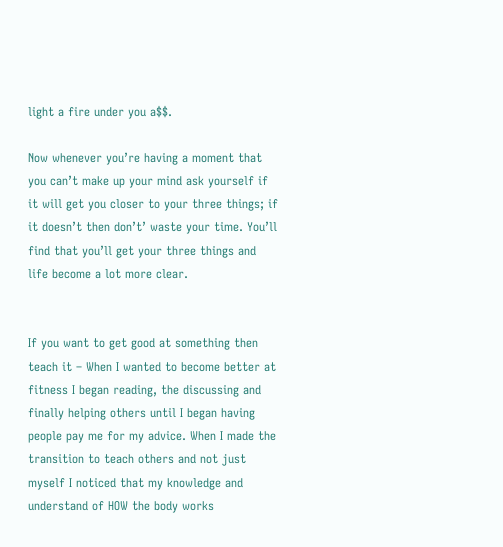light a fire under you a$$.

Now whenever you’re having a moment that you can’t make up your mind ask yourself if it will get you closer to your three things; if it doesn’t then don’t’ waste your time. You’ll find that you’ll get your three things and life become a lot more clear.


If you want to get good at something then teach it – When I wanted to become better at fitness I began reading, the discussing and finally helping others until I began having people pay me for my advice. When I made the transition to teach others and not just myself I noticed that my knowledge and understand of HOW the body works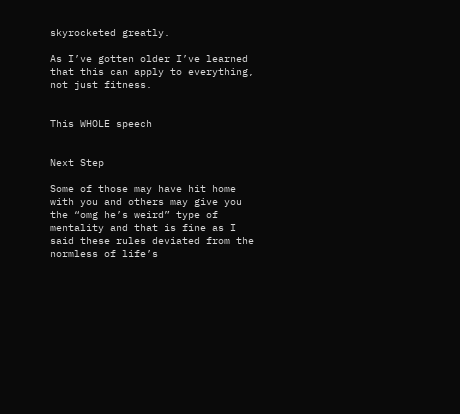skyrocketed greatly.

As I’ve gotten older I’ve learned that this can apply to everything, not just fitness.


This WHOLE speech


Next Step

Some of those may have hit home with you and others may give you the “omg he’s weird” type of mentality and that is fine as I said these rules deviated from the normless of life’s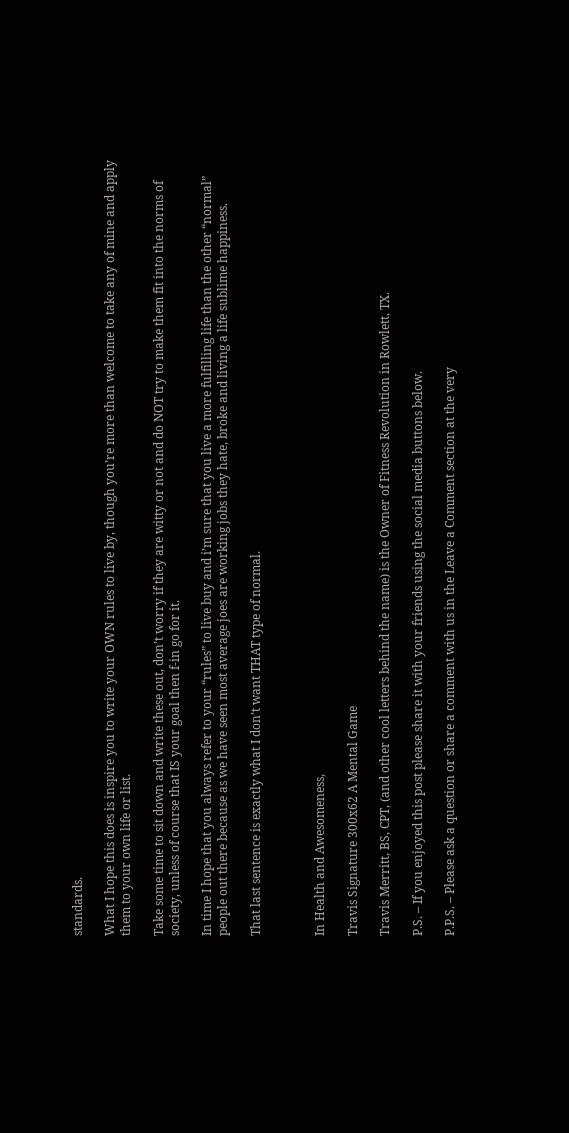standards.

What I hope this does is inspire you to write your OWN rules to live by, though you’re more than welcome to take any of mine and apply them to your own life or list.

Take some time to sit down and write these out, don’t worry if they are witty or not and do NOT try to make them fit into the norms of society, unless of course that IS your goal then f-in go for it.

In time I hope that you always refer to your “rules” to live buy and i’m sure that you live a more fulfilling life than the other “normal” people out there because as we have seen most average joes are working jobs they hate, broke and living a life sublime happiness.

That last sentence is exactly what I don’t want THAT type of normal.



In Health and Awesomeness,

Travis Signature 300x62 A Mental Game

Travis Merritt, BS, CPT, (and other cool letters behind the name) is the Owner of Fitness Revolution in Rowlett, TX.

P.S. – If you enjoyed this post please share it with your friends using the social media buttons below.

P.P.S. – Please ask a question or share a comment with us in the Leave a Comment section at the very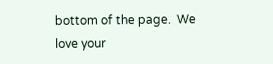bottom of the page.  We love your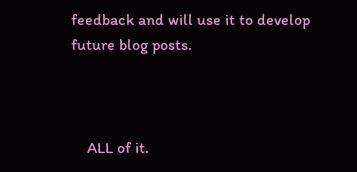feedback and will use it to develop future blog posts.



    ALL of it.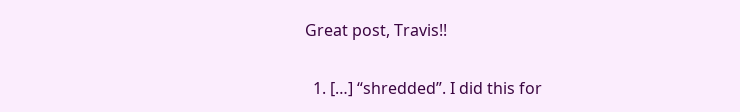Great post, Travis!!


  1. […] “shredded”. I did this for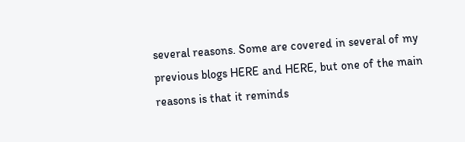several reasons. Some are covered in several of my previous blogs HERE and HERE, but one of the main reasons is that it reminds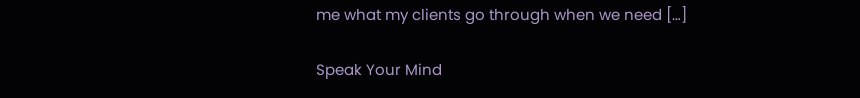me what my clients go through when we need […]

Speak Your Mind